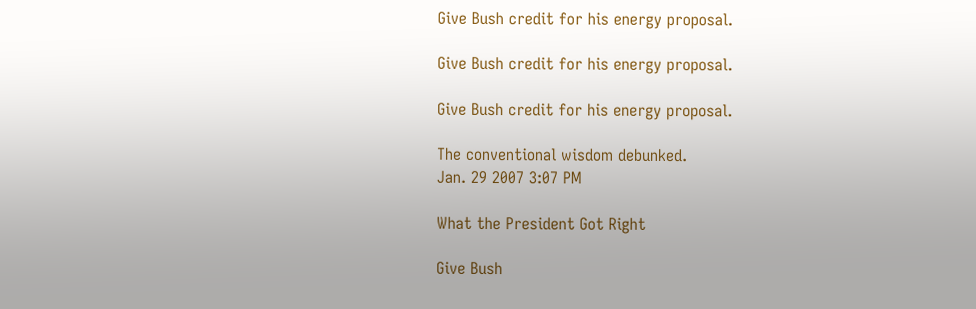Give Bush credit for his energy proposal.

Give Bush credit for his energy proposal.

Give Bush credit for his energy proposal.

The conventional wisdom debunked.
Jan. 29 2007 3:07 PM

What the President Got Right

Give Bush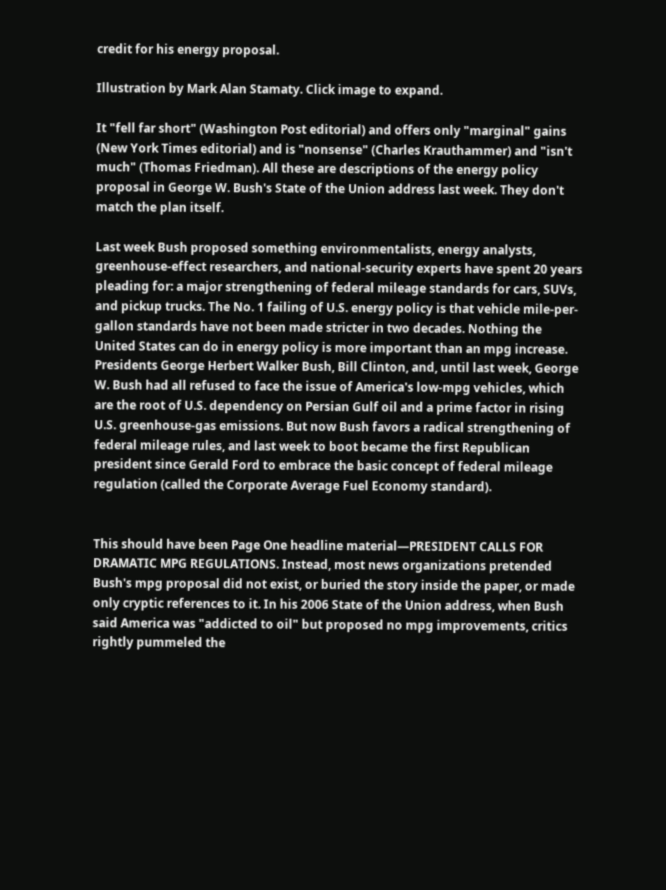credit for his energy proposal.

Illustration by Mark Alan Stamaty. Click image to expand.

It "fell far short" (Washington Post editorial) and offers only "marginal" gains (New York Times editorial) and is "nonsense" (Charles Krauthammer) and "isn't much" (Thomas Friedman). All these are descriptions of the energy policy proposal in George W. Bush's State of the Union address last week. They don't match the plan itself.

Last week Bush proposed something environmentalists, energy analysts, greenhouse-effect researchers, and national-security experts have spent 20 years pleading for: a major strengthening of federal mileage standards for cars, SUVs, and pickup trucks. The No. 1 failing of U.S. energy policy is that vehicle mile-per-gallon standards have not been made stricter in two decades. Nothing the United States can do in energy policy is more important than an mpg increase. Presidents George Herbert Walker Bush, Bill Clinton, and, until last week, George W. Bush had all refused to face the issue of America's low-mpg vehicles, which are the root of U.S. dependency on Persian Gulf oil and a prime factor in rising U.S. greenhouse-gas emissions. But now Bush favors a radical strengthening of federal mileage rules, and last week to boot became the first Republican president since Gerald Ford to embrace the basic concept of federal mileage regulation (called the Corporate Average Fuel Economy standard).


This should have been Page One headline material—PRESIDENT CALLS FOR DRAMATIC MPG REGULATIONS. Instead, most news organizations pretended Bush's mpg proposal did not exist, or buried the story inside the paper, or made only cryptic references to it. In his 2006 State of the Union address, when Bush said America was "addicted to oil" but proposed no mpg improvements, critics rightly pummeled the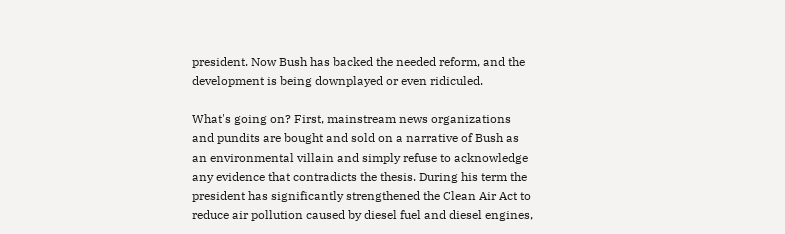president. Now Bush has backed the needed reform, and the development is being downplayed or even ridiculed.

What's going on? First, mainstream news organizations and pundits are bought and sold on a narrative of Bush as an environmental villain and simply refuse to acknowledge any evidence that contradicts the thesis. During his term the president has significantly strengthened the Clean Air Act to reduce air pollution caused by diesel fuel and diesel engines,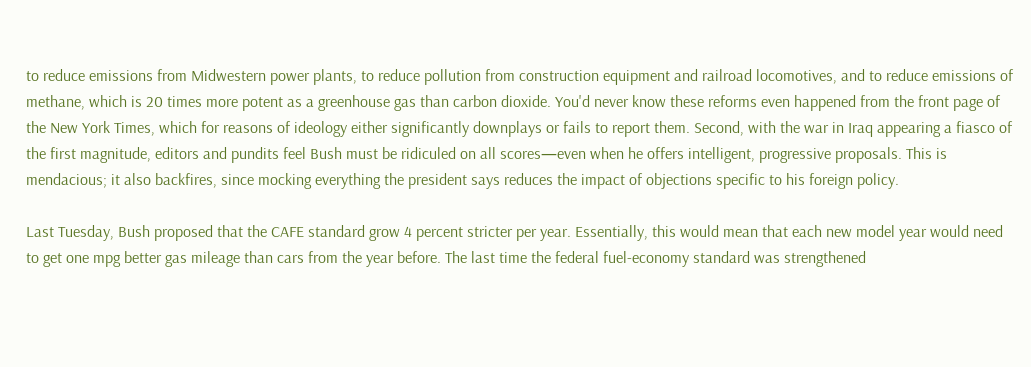to reduce emissions from Midwestern power plants, to reduce pollution from construction equipment and railroad locomotives, and to reduce emissions of methane, which is 20 times more potent as a greenhouse gas than carbon dioxide. You'd never know these reforms even happened from the front page of the New York Times, which for reasons of ideology either significantly downplays or fails to report them. Second, with the war in Iraq appearing a fiasco of the first magnitude, editors and pundits feel Bush must be ridiculed on all scores—even when he offers intelligent, progressive proposals. This is mendacious; it also backfires, since mocking everything the president says reduces the impact of objections specific to his foreign policy.

Last Tuesday, Bush proposed that the CAFE standard grow 4 percent stricter per year. Essentially, this would mean that each new model year would need to get one mpg better gas mileage than cars from the year before. The last time the federal fuel-economy standard was strengthened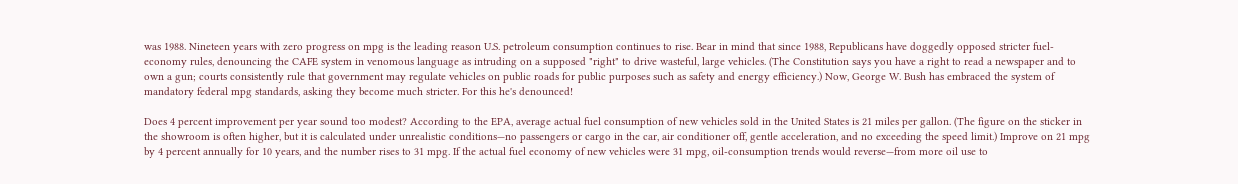was 1988. Nineteen years with zero progress on mpg is the leading reason U.S. petroleum consumption continues to rise. Bear in mind that since 1988, Republicans have doggedly opposed stricter fuel-economy rules, denouncing the CAFE system in venomous language as intruding on a supposed "right" to drive wasteful, large vehicles. (The Constitution says you have a right to read a newspaper and to own a gun; courts consistently rule that government may regulate vehicles on public roads for public purposes such as safety and energy efficiency.) Now, George W. Bush has embraced the system of mandatory federal mpg standards, asking they become much stricter. For this he's denounced!

Does 4 percent improvement per year sound too modest? According to the EPA, average actual fuel consumption of new vehicles sold in the United States is 21 miles per gallon. (The figure on the sticker in the showroom is often higher, but it is calculated under unrealistic conditions—no passengers or cargo in the car, air conditioner off, gentle acceleration, and no exceeding the speed limit.) Improve on 21 mpg by 4 percent annually for 10 years, and the number rises to 31 mpg. If the actual fuel economy of new vehicles were 31 mpg, oil-consumption trends would reverse—from more oil use to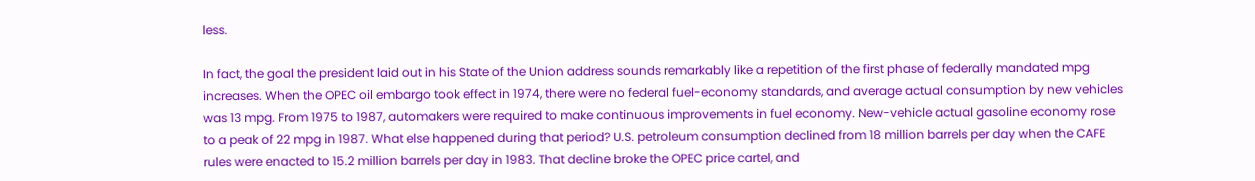less.

In fact, the goal the president laid out in his State of the Union address sounds remarkably like a repetition of the first phase of federally mandated mpg increases. When the OPEC oil embargo took effect in 1974, there were no federal fuel-economy standards, and average actual consumption by new vehicles was 13 mpg. From 1975 to 1987, automakers were required to make continuous improvements in fuel economy. New-vehicle actual gasoline economy rose to a peak of 22 mpg in 1987. What else happened during that period? U.S. petroleum consumption declined from 18 million barrels per day when the CAFE rules were enacted to 15.2 million barrels per day in 1983. That decline broke the OPEC price cartel, and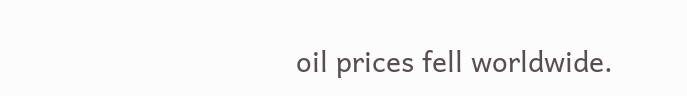oil prices fell worldwide.